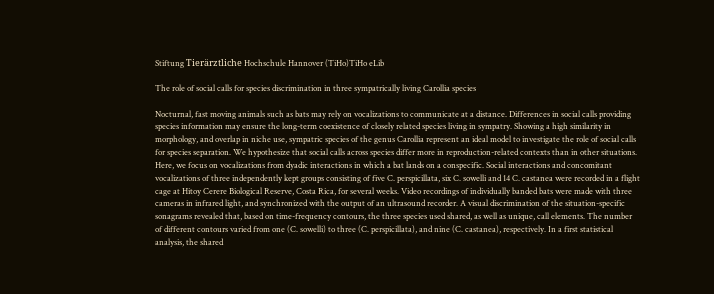Stiftung Tierärztliche Hochschule Hannover (TiHo)TiHo eLib

The role of social calls for species discrimination in three sympatrically living Carollia species

Nocturnal, fast moving animals such as bats may rely on vocalizations to communicate at a distance. Differences in social calls providing species information may ensure the long-term coexistence of closely related species living in sympatry. Showing a high similarity in morphology, and overlap in niche use, sympatric species of the genus Carollia represent an ideal model to investigate the role of social calls for species separation. We hypothesize that social calls across species differ more in reproduction-related contexts than in other situations. Here, we focus on vocalizations from dyadic interactions in which a bat lands on a conspecific. Social interactions and concomitant vocalizations of three independently kept groups consisting of five C. perspicillata, six C. sowelli and 14 C. castanea were recorded in a flight cage at Hitoy Cerere Biological Reserve, Costa Rica, for several weeks. Video recordings of individually banded bats were made with three cameras in infrared light, and synchronized with the output of an ultrasound recorder. A visual discrimination of the situation-specific sonagrams revealed that, based on time-frequency contours, the three species used shared, as well as unique, call elements. The number of different contours varied from one (C. sowelli) to three (C. perspicillata), and nine (C. castanea), respectively. In a first statistical analysis, the shared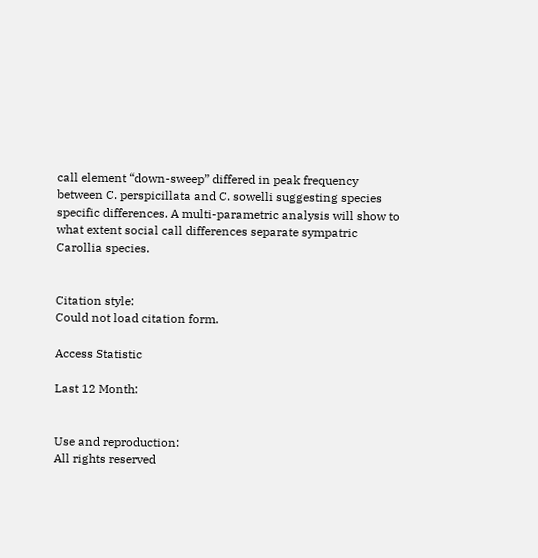call element “down-sweep” differed in peak frequency between C. perspicillata and C. sowelli suggesting species specific differences. A multi-parametric analysis will show to what extent social call differences separate sympatric Carollia species.


Citation style:
Could not load citation form.

Access Statistic

Last 12 Month:


Use and reproduction:
All rights reserved